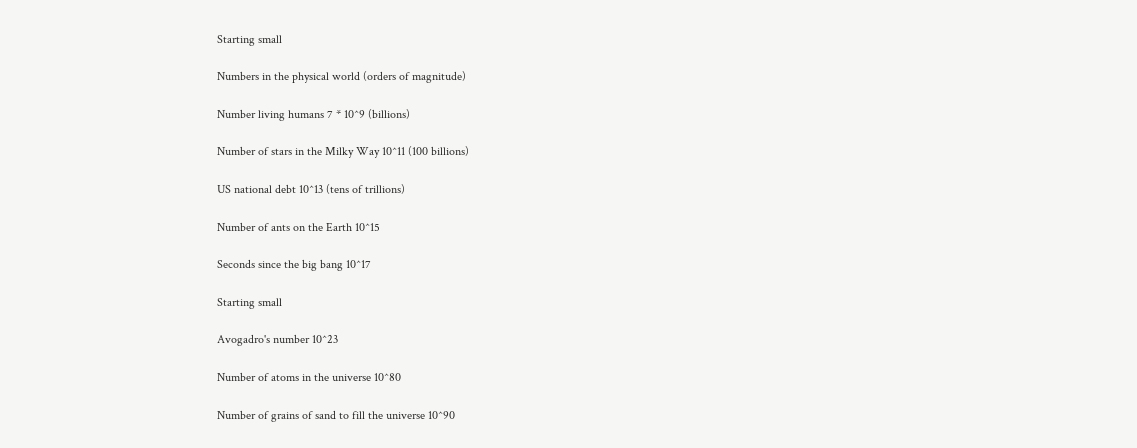Starting small

Numbers in the physical world (orders of magnitude)

Number living humans 7 * 10^9 (billions)

Number of stars in the Milky Way 10^11 (100 billions)

US national debt 10^13 (tens of trillions)

Number of ants on the Earth 10^15

Seconds since the big bang 10^17

Starting small

Avogadro's number 10^23

Number of atoms in the universe 10^80

Number of grains of sand to fill the universe 10^90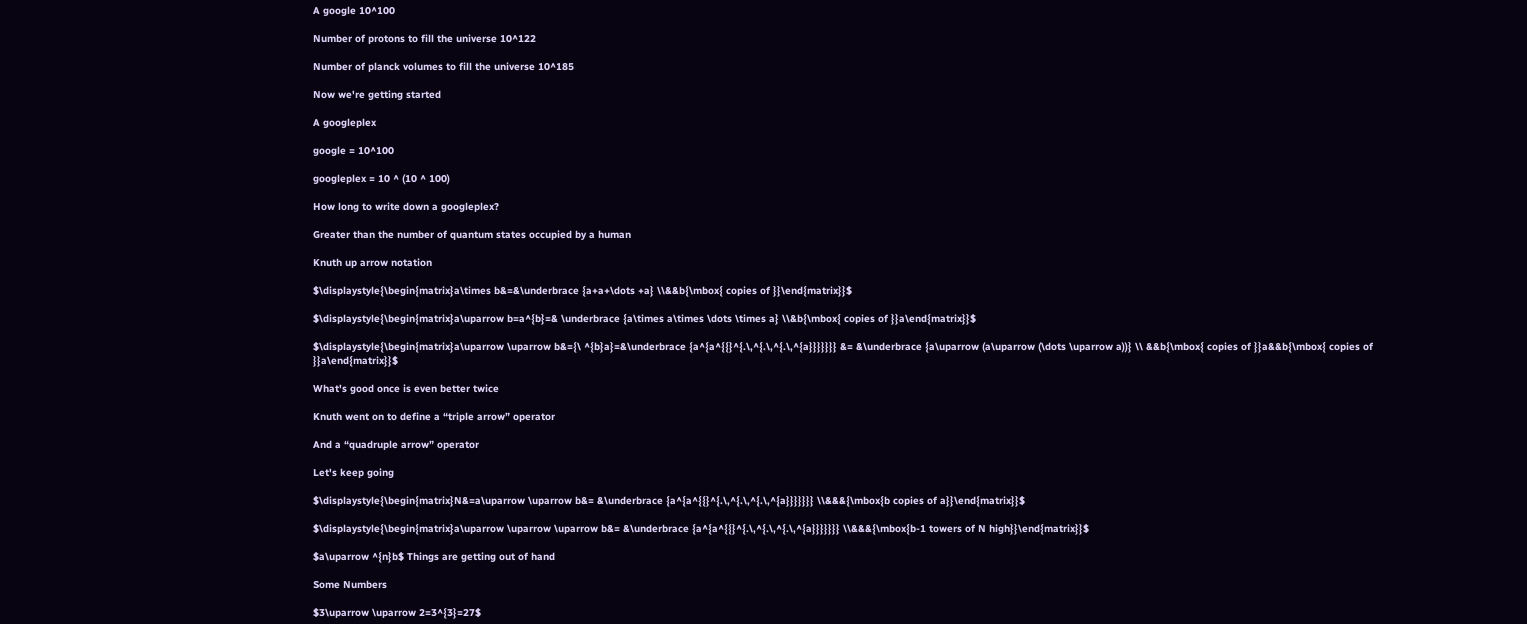A google 10^100

Number of protons to fill the universe 10^122

Number of planck volumes to fill the universe 10^185

Now we're getting started

A googleplex

google = 10^100

googleplex = 10 ^ (10 ^ 100)

How long to write down a googleplex?

Greater than the number of quantum states occupied by a human

Knuth up arrow notation

$\displaystyle{\begin{matrix}a\times b&=&\underbrace {a+a+\dots +a} \\&&b{\mbox{ copies of }}\end{matrix}}$

$\displaystyle{\begin{matrix}a\uparrow b=a^{b}=& \underbrace {a\times a\times \dots \times a} \\&b{\mbox{ copies of }}a\end{matrix}}$

$\displaystyle{\begin{matrix}a\uparrow \uparrow b&={\ ^{b}a}=&\underbrace {a^{a^{{}^{.\,^{.\,^{.\,^{a}}}}}}} &= &\underbrace {a\uparrow (a\uparrow (\dots \uparrow a))} \\ &&b{\mbox{ copies of }}a&&b{\mbox{ copies of }}a\end{matrix}}$

What's good once is even better twice

Knuth went on to define a “triple arrow” operator

And a “quadruple arrow” operator

Let's keep going

$\displaystyle{\begin{matrix}N&=a\uparrow \uparrow b&= &\underbrace {a^{a^{{}^{.\,^{.\,^{.\,^{a}}}}}}} \\&&&{\mbox{b copies of a}}\end{matrix}}$

$\displaystyle{\begin{matrix}a\uparrow \uparrow \uparrow b&= &\underbrace {a^{a^{{}^{.\,^{.\,^{.\,^{a}}}}}}} \\&&&{\mbox{b-1 towers of N high}}\end{matrix}}$

$a\uparrow ^{n}b$ Things are getting out of hand

Some Numbers

$3\uparrow \uparrow 2=3^{3}=27$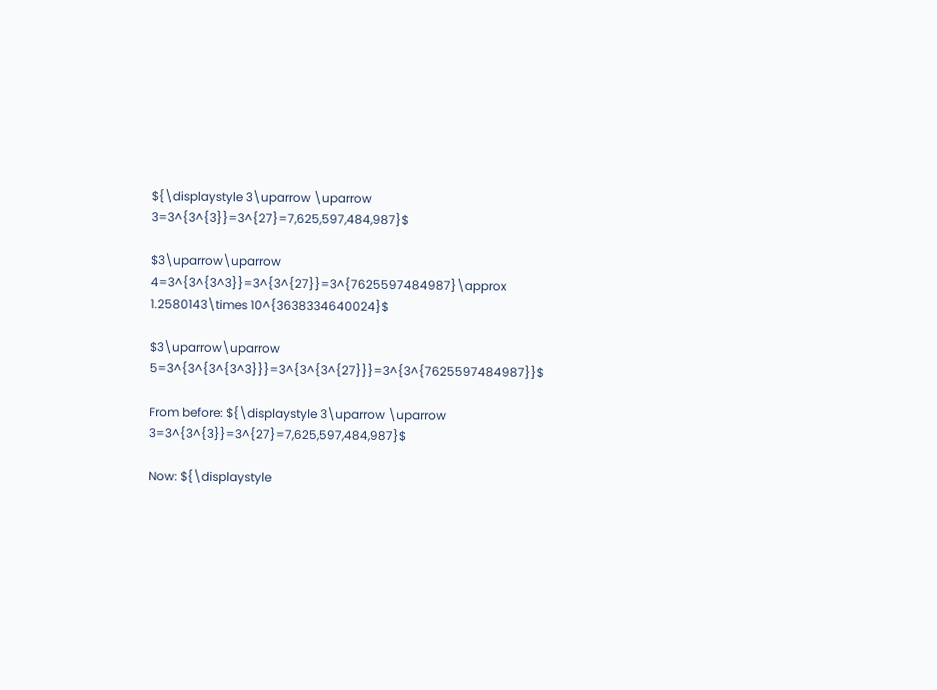${\displaystyle 3\uparrow \uparrow 3=3^{3^{3}}=3^{27}=7,625,597,484,987}$

$3\uparrow\uparrow 4=3^{3^{3^3}}=3^{3^{27}}=3^{7625597484987}\approx 1.2580143\times 10^{3638334640024}$

$3\uparrow\uparrow 5=3^{3^{3^{3^3}}}=3^{3^{3^{27}}}=3^{3^{7625597484987}}$

From before: ${\displaystyle 3\uparrow \uparrow 3=3^{3^{3}}=3^{27}=7,625,597,484,987}$

Now: ${\displaystyle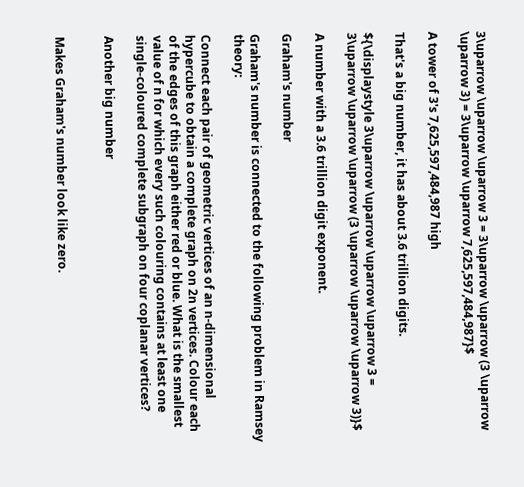3\uparrow \uparrow \uparrow 3 = 3\uparrow \uparrow (3 \uparrow \uparrow 3) = 3\uparrow \uparrow 7,625,597,484,987}$

A tower of 3's 7,625,597,484,987 high

That's a big number, it has about 3.6 trillion digits.

${\displaystyle 3\uparrow \uparrow \uparrow \uparrow 3 = 3\uparrow \uparrow \uparrow (3 \uparrow \uparrow \uparrow 3)}$

A number with a 3.6 trillion digit exponent.

Graham's number

Graham's number is connected to the following problem in Ramsey theory:

Connect each pair of geometric vertices of an n-dimensional hypercube to obtain a complete graph on 2n vertices. Colour each of the edges of this graph either red or blue. What is the smallest value of n for which every such colouring contains at least one single-coloured complete subgraph on four coplanar vertices?

Another big number


Makes Graham's number look like zero.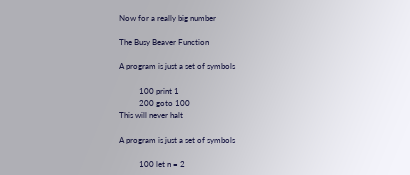Now for a really big number

The Busy Beaver Function

A program is just a set of symbols

          100 print 1
          200 goto 100
This will never halt

A program is just a set of symbols

          100 let n = 2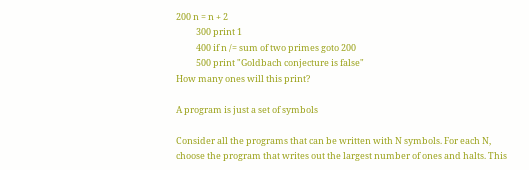200 n = n + 2
          300 print 1
          400 if n /= sum of two primes goto 200
          500 print "Goldbach conjecture is false"
How many ones will this print?

A program is just a set of symbols

Consider all the programs that can be written with N symbols. For each N, choose the program that writes out the largest number of ones and halts. This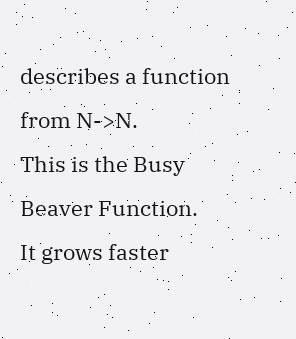describes a function from N->N.
This is the Busy Beaver Function.
It grows faster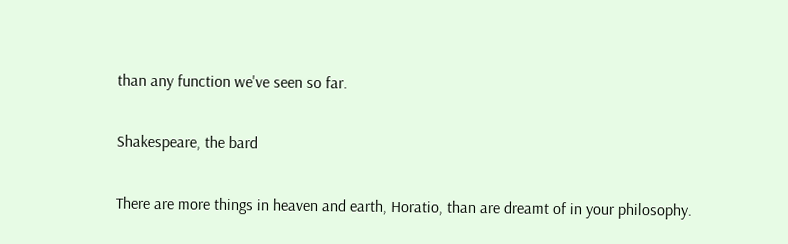than any function we've seen so far.

Shakespeare, the bard

There are more things in heaven and earth, Horatio, than are dreamt of in your philosophy.